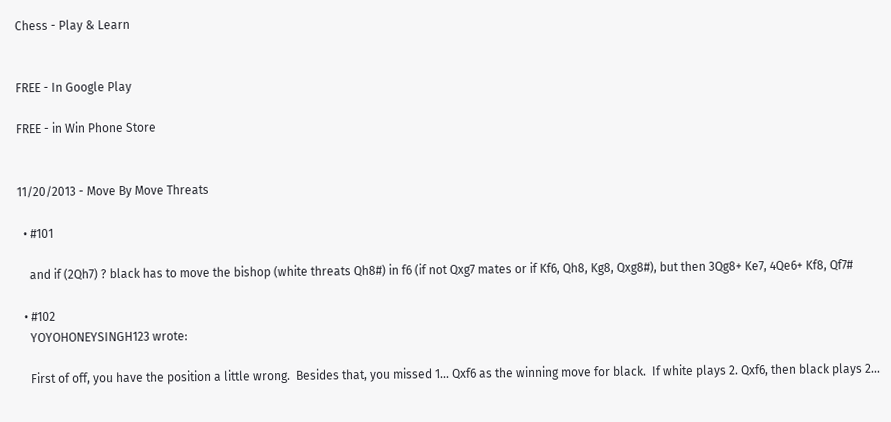Chess - Play & Learn


FREE - In Google Play

FREE - in Win Phone Store


11/20/2013 - Move By Move Threats

  • #101

    and if (2Qh7) ? black has to move the bishop (white threats Qh8#) in f6 (if not Qxg7 mates or if Kf6, Qh8, Kg8, Qxg8#), but then 3Qg8+ Ke7, 4Qe6+ Kf8, Qf7#

  • #102
    YOYOHONEYSINGH123 wrote:

    First of off, you have the position a little wrong.  Besides that, you missed 1... Qxf6 as the winning move for black.  If white plays 2. Qxf6, then black plays 2...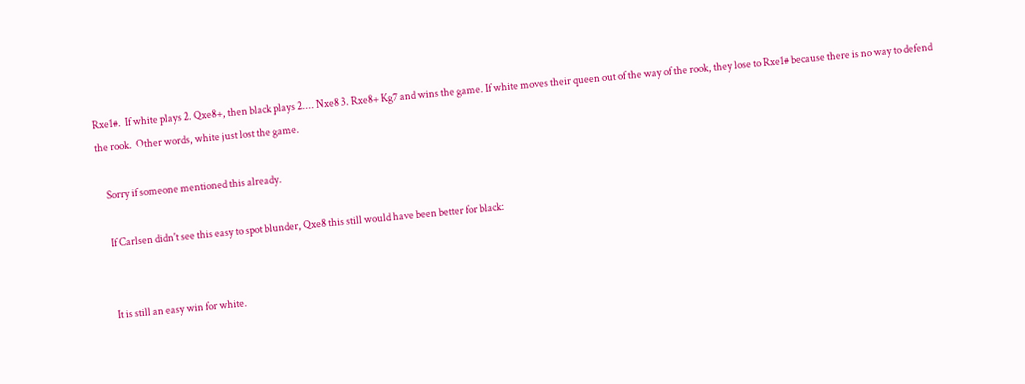Rxe1#.  If white plays 2. Qxe8+, then black plays 2.... Nxe8 3. Rxe8+ Kg7 and wins the game. If white moves their queen out of the way of the rook, they lose to Rxe1# because there is no way to defend the rook.  Other words, white just lost the game.

    Sorry if someone mentioned this already.

    If Carlsen didn't see this easy to spot blunder, Qxe8 this still would have been better for black:


    It is still an easy win for white.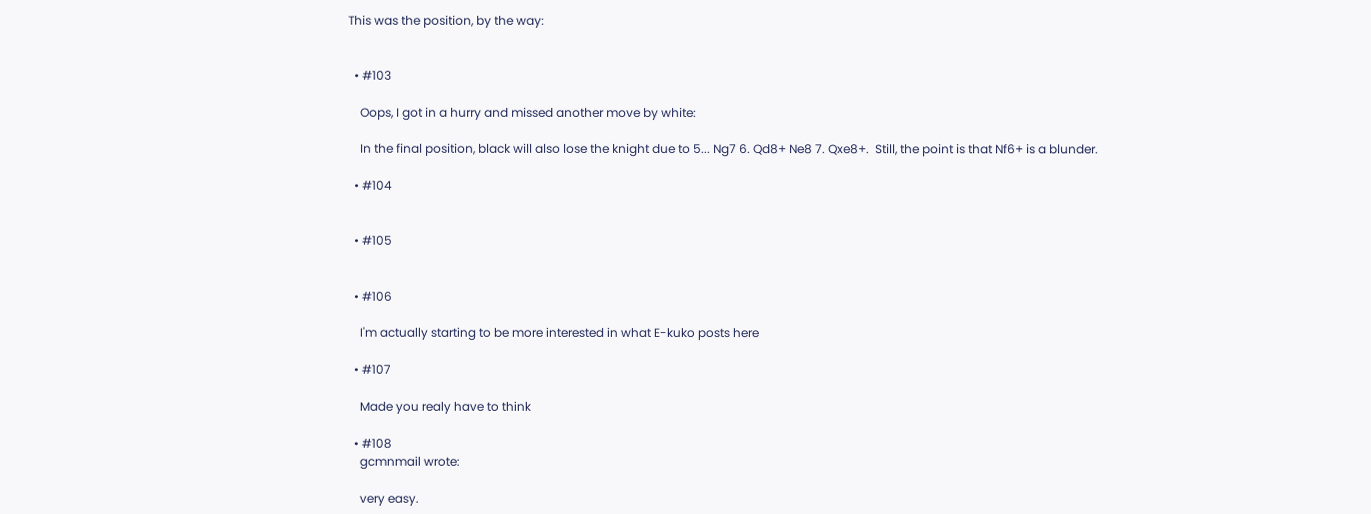This was the position, by the way:


  • #103

    Oops, I got in a hurry and missed another move by white:

    In the final position, black will also lose the knight due to 5... Ng7 6. Qd8+ Ne8 7. Qxe8+.  Still, the point is that Nf6+ is a blunder.

  • #104


  • #105


  • #106

    I'm actually starting to be more interested in what E-kuko posts here

  • #107

    Made you realy have to think

  • #108
    gcmnmail wrote:

    very easy.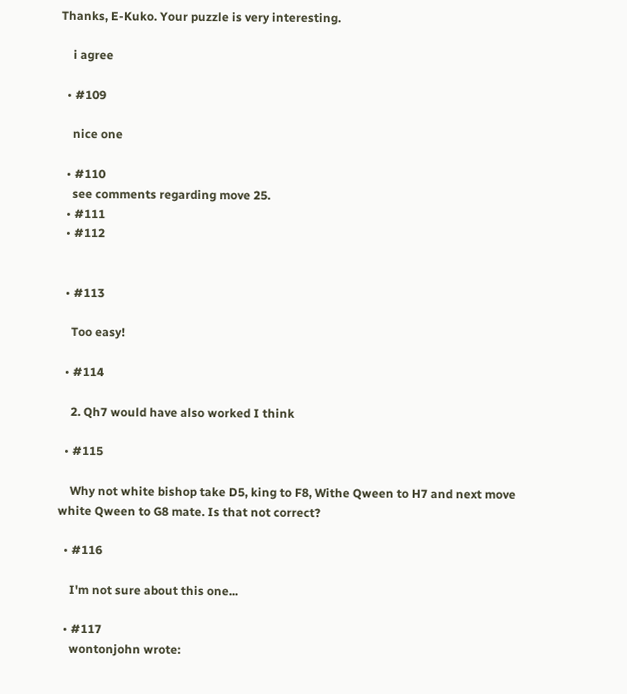Thanks, E-Kuko. Your puzzle is very interesting.

    i agree

  • #109

    nice one

  • #110
    see comments regarding move 25.
  • #111
  • #112


  • #113

    Too easy!

  • #114

    2. Qh7 would have also worked I think

  • #115

    Why not white bishop take D5, king to F8, Withe Qween to H7 and next move white Qween to G8 mate. Is that not correct?

  • #116

    I'm not sure about this one...

  • #117
    wontonjohn wrote: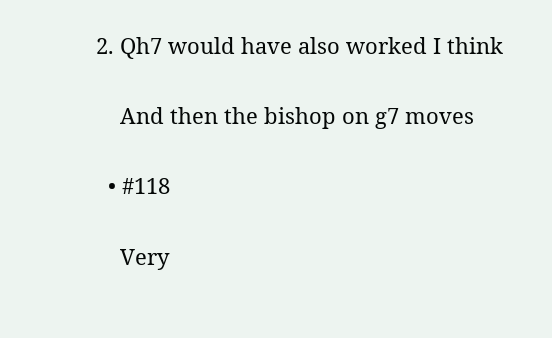2. Qh7 would have also worked I think

    And then the bishop on g7 moves

  • #118

    Very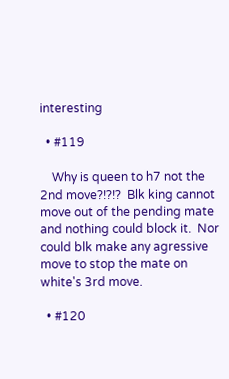interesting

  • #119

    Why is queen to h7 not the 2nd move?!?!?  Blk king cannot move out of the pending mate and nothing could block it.  Nor could blk make any agressive move to stop the mate on white's 3rd move.

  • #120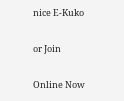nice E-Kuko

or Join

Online Now